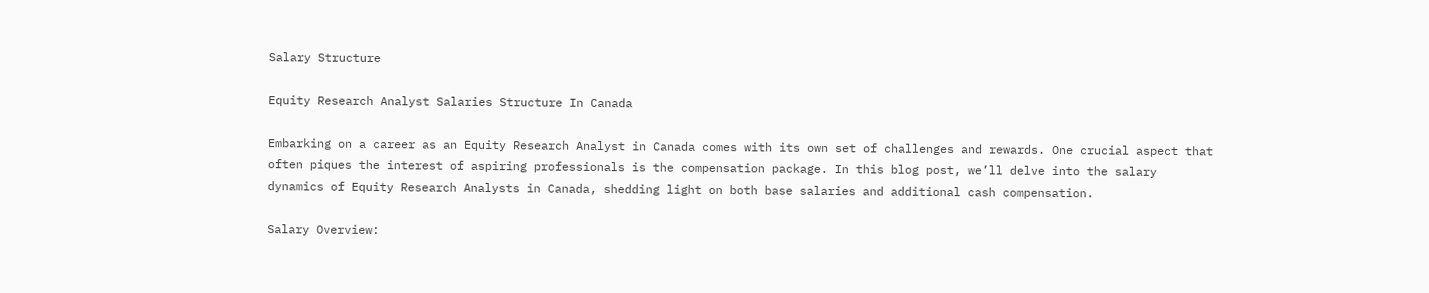Salary Structure

Equity Research Analyst Salaries Structure In Canada

Embarking on a career as an Equity Research Analyst in Canada comes with its own set of challenges and rewards. One crucial aspect that often piques the interest of aspiring professionals is the compensation package. In this blog post, we’ll delve into the salary dynamics of Equity Research Analysts in Canada, shedding light on both base salaries and additional cash compensation.

Salary Overview: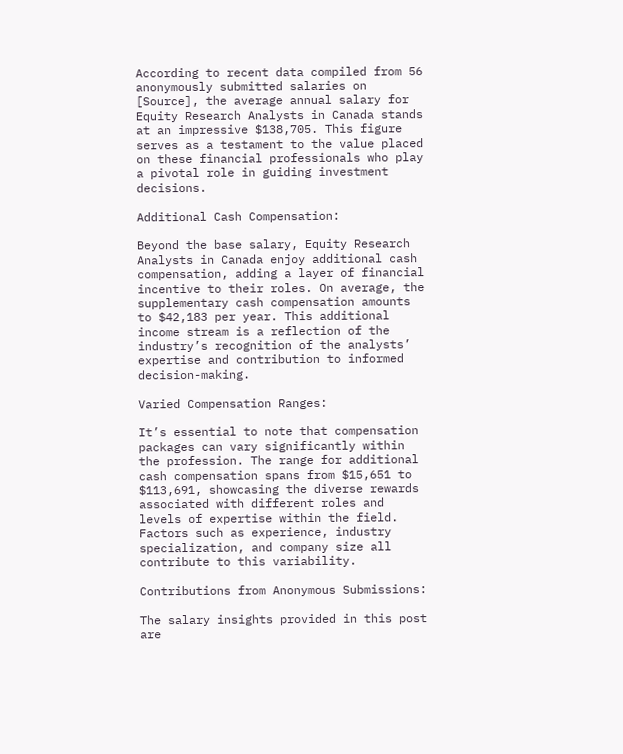According to recent data compiled from 56 anonymously submitted salaries on [Source], the average annual salary for Equity Research Analysts in Canada stands at an impressive $138,705. This figure serves as a testament to the value placed on these financial professionals who play a pivotal role in guiding investment decisions.

Additional Cash Compensation:

Beyond the base salary, Equity Research Analysts in Canada enjoy additional cash compensation, adding a layer of financial incentive to their roles. On average, the supplementary cash compensation amounts to $42,183 per year. This additional income stream is a reflection of the industry’s recognition of the analysts’ expertise and contribution to informed decision-making.

Varied Compensation Ranges:

It’s essential to note that compensation packages can vary significantly within the profession. The range for additional cash compensation spans from $15,651 to $113,691, showcasing the diverse rewards associated with different roles and levels of expertise within the field. Factors such as experience, industry specialization, and company size all contribute to this variability.

Contributions from Anonymous Submissions:

The salary insights provided in this post are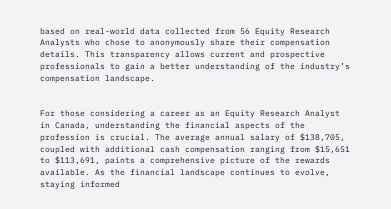based on real-world data collected from 56 Equity Research Analysts who chose to anonymously share their compensation details. This transparency allows current and prospective professionals to gain a better understanding of the industry’s compensation landscape.


For those considering a career as an Equity Research Analyst in Canada, understanding the financial aspects of the profession is crucial. The average annual salary of $138,705, coupled with additional cash compensation ranging from $15,651 to $113,691, paints a comprehensive picture of the rewards available. As the financial landscape continues to evolve, staying informed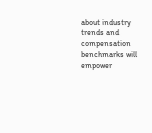about industry trends and compensation benchmarks will empower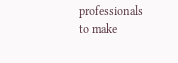professionals to make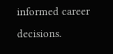informed career decisions.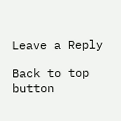Leave a Reply

Back to top button